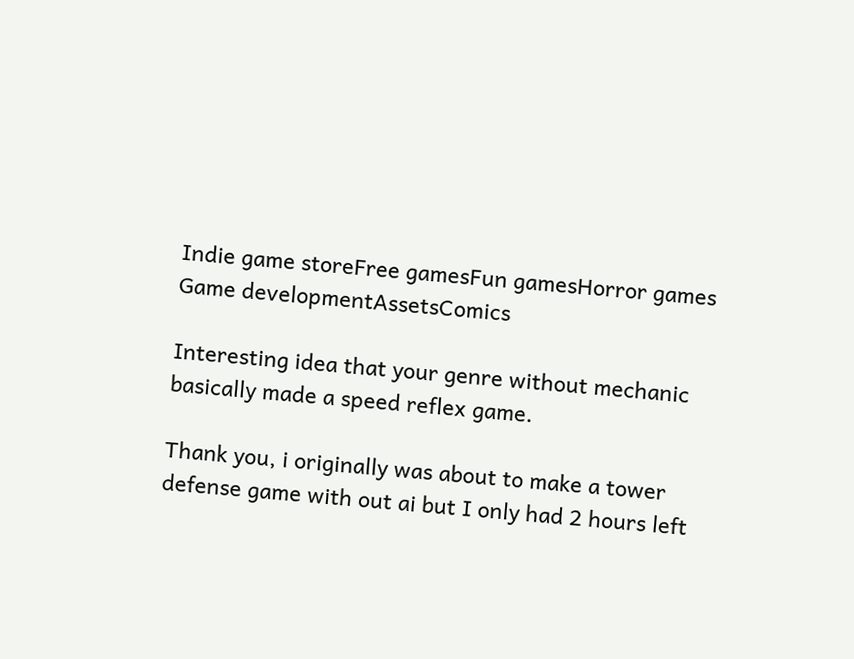Indie game storeFree gamesFun gamesHorror games
Game developmentAssetsComics

Interesting idea that your genre without mechanic basically made a speed reflex game.

Thank you, i originally was about to make a tower defense game with out ai but I only had 2 hours left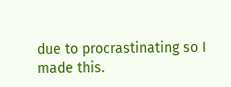due to procrastinating so I made this.